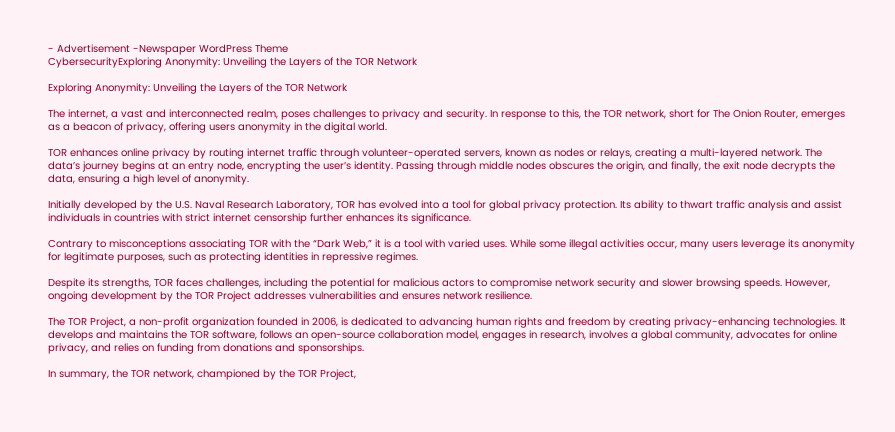- Advertisement -Newspaper WordPress Theme
CybersecurityExploring Anonymity: Unveiling the Layers of the TOR Network

Exploring Anonymity: Unveiling the Layers of the TOR Network

The internet, a vast and interconnected realm, poses challenges to privacy and security. In response to this, the TOR network, short for The Onion Router, emerges as a beacon of privacy, offering users anonymity in the digital world.

TOR enhances online privacy by routing internet traffic through volunteer-operated servers, known as nodes or relays, creating a multi-layered network. The data’s journey begins at an entry node, encrypting the user’s identity. Passing through middle nodes obscures the origin, and finally, the exit node decrypts the data, ensuring a high level of anonymity.

Initially developed by the U.S. Naval Research Laboratory, TOR has evolved into a tool for global privacy protection. Its ability to thwart traffic analysis and assist individuals in countries with strict internet censorship further enhances its significance.

Contrary to misconceptions associating TOR with the “Dark Web,” it is a tool with varied uses. While some illegal activities occur, many users leverage its anonymity for legitimate purposes, such as protecting identities in repressive regimes.

Despite its strengths, TOR faces challenges, including the potential for malicious actors to compromise network security and slower browsing speeds. However, ongoing development by the TOR Project addresses vulnerabilities and ensures network resilience.

The TOR Project, a non-profit organization founded in 2006, is dedicated to advancing human rights and freedom by creating privacy-enhancing technologies. It develops and maintains the TOR software, follows an open-source collaboration model, engages in research, involves a global community, advocates for online privacy, and relies on funding from donations and sponsorships.

In summary, the TOR network, championed by the TOR Project,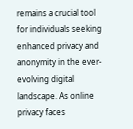remains a crucial tool for individuals seeking enhanced privacy and anonymity in the ever-evolving digital landscape. As online privacy faces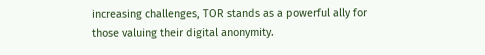increasing challenges, TOR stands as a powerful ally for those valuing their digital anonymity.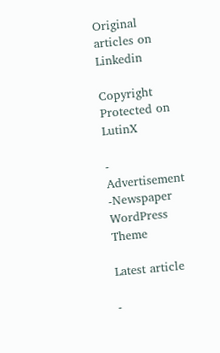Original articles on Linkedin

Copyright Protected on LutinX

- Advertisement -Newspaper WordPress Theme

Latest article

-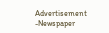Advertisement -Newspaper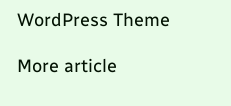WordPress Theme

More article